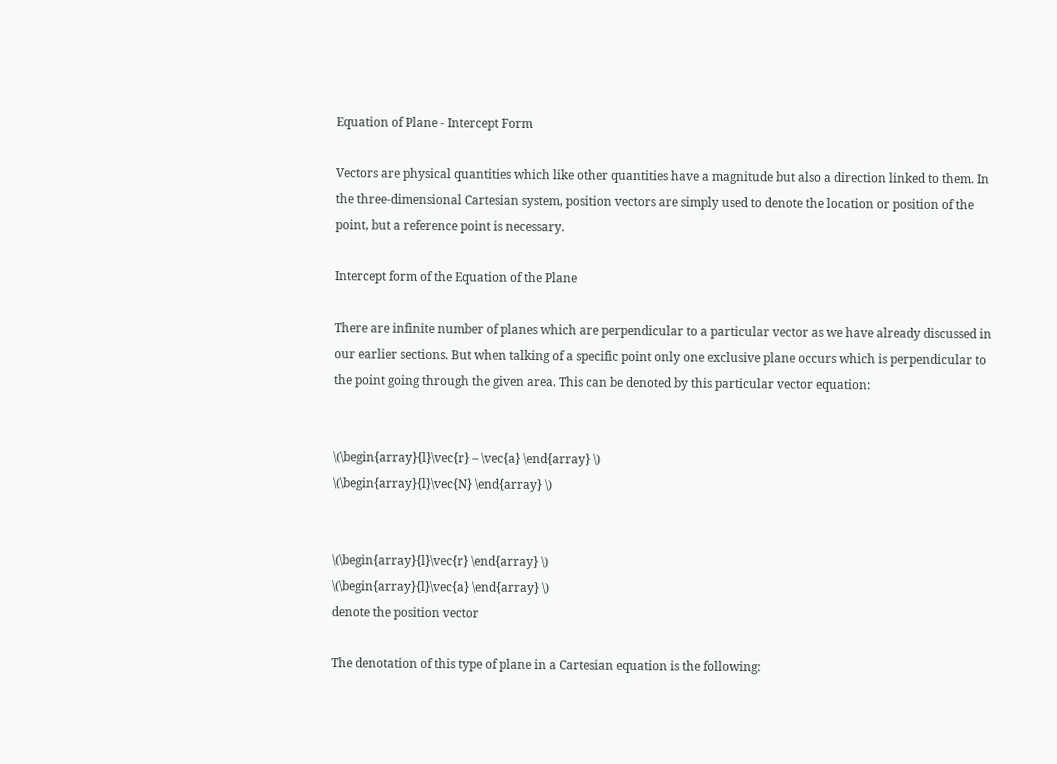Equation of Plane - Intercept Form

Vectors are physical quantities which like other quantities have a magnitude but also a direction linked to them. In the three-dimensional Cartesian system, position vectors are simply used to denote the location or position of the point, but a reference point is necessary.

Intercept form of the Equation of the Plane

There are infinite number of planes which are perpendicular to a particular vector as we have already discussed in our earlier sections. But when talking of a specific point only one exclusive plane occurs which is perpendicular to the point going through the given area. This can be denoted by this particular vector equation:


\(\begin{array}{l}\vec{r} – \vec{a} \end{array} \)
\(\begin{array}{l}\vec{N} \end{array} \)


\(\begin{array}{l}\vec{r} \end{array} \)
\(\begin{array}{l}\vec{a} \end{array} \)
denote the position vector

The denotation of this type of plane in a Cartesian equation is the following: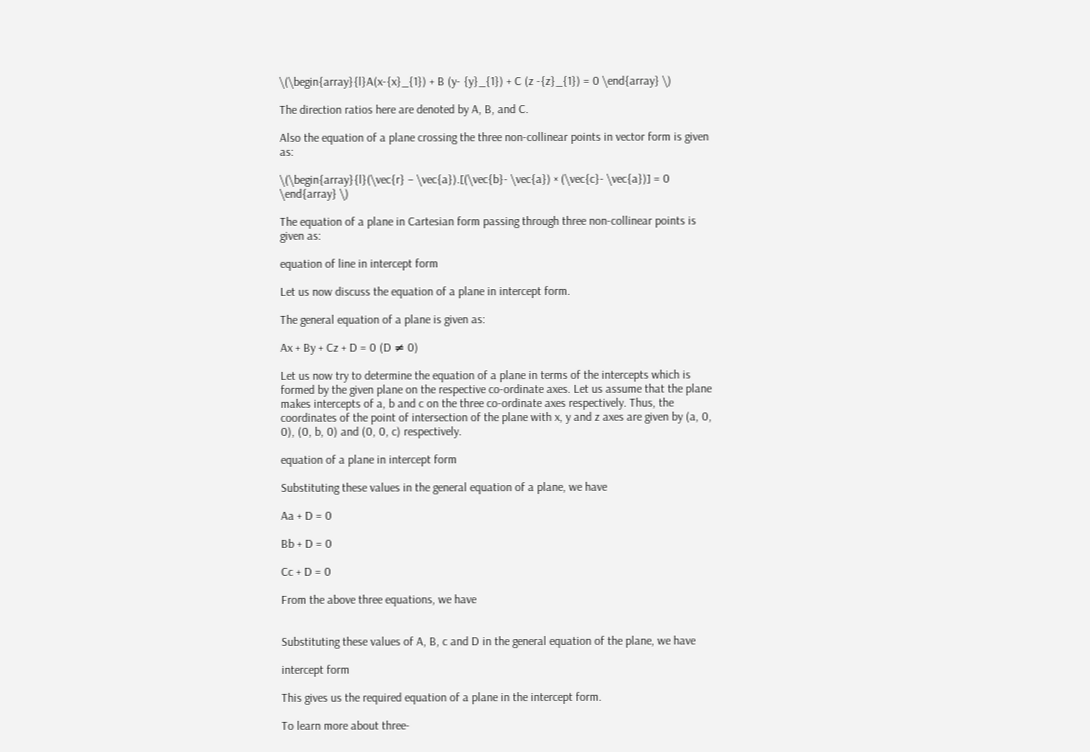\(\begin{array}{l}A(x-{x}_{1}) + B (y- {y}_{1}) + C (z -{z}_{1}) = 0 \end{array} \)

The direction ratios here are denoted by A, B, and C.

Also the equation of a plane crossing the three non-collinear points in vector form is given as:

\(\begin{array}{l}(\vec{r} – \vec{a}).[(\vec{b}- \vec{a}) × (\vec{c}- \vec{a})] = 0 \end{array} \)

The equation of a plane in Cartesian form passing through three non-collinear points is given as:

equation of line in intercept form

Let us now discuss the equation of a plane in intercept form.

The general equation of a plane is given as:

Ax + By + Cz + D = 0 (D ≠ 0)

Let us now try to determine the equation of a plane in terms of the intercepts which is formed by the given plane on the respective co-ordinate axes. Let us assume that the plane makes intercepts of a, b and c on the three co-ordinate axes respectively. Thus, the coordinates of the point of intersection of the plane with x, y and z axes are given by (a, 0, 0), (0, b, 0) and (0, 0, c) respectively.

equation of a plane in intercept form

Substituting these values in the general equation of a plane, we have

Aa + D = 0

Bb + D = 0

Cc + D = 0

From the above three equations, we have


Substituting these values of A, B, c and D in the general equation of the plane, we have

intercept form

This gives us the required equation of a plane in the intercept form.

To learn more about three-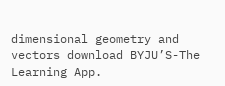dimensional geometry and vectors download BYJU’S-The Learning App.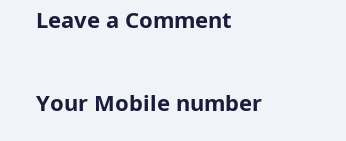Leave a Comment

Your Mobile number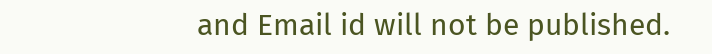and Email id will not be published.